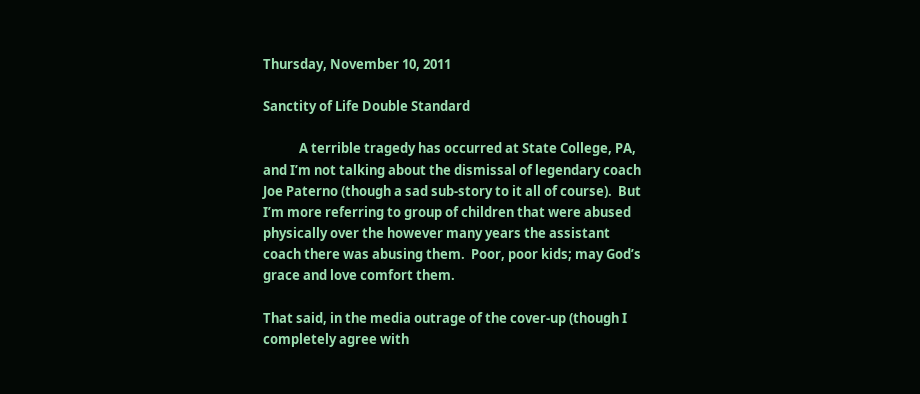Thursday, November 10, 2011

Sanctity of Life Double Standard

            A terrible tragedy has occurred at State College, PA, and I’m not talking about the dismissal of legendary coach Joe Paterno (though a sad sub-story to it all of course).  But I’m more referring to group of children that were abused physically over the however many years the assistant coach there was abusing them.  Poor, poor kids; may God’s grace and love comfort them.

That said, in the media outrage of the cover-up (though I completely agree with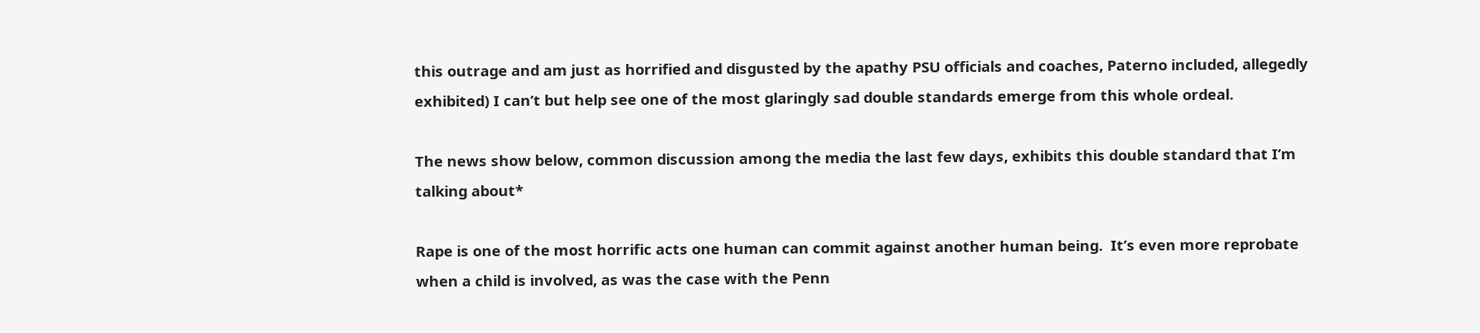this outrage and am just as horrified and disgusted by the apathy PSU officials and coaches, Paterno included, allegedly exhibited) I can’t but help see one of the most glaringly sad double standards emerge from this whole ordeal.

The news show below, common discussion among the media the last few days, exhibits this double standard that I’m talking about*

Rape is one of the most horrific acts one human can commit against another human being.  It’s even more reprobate when a child is involved, as was the case with the Penn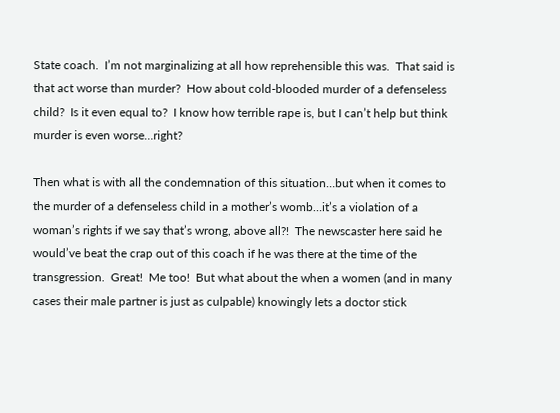State coach.  I’m not marginalizing at all how reprehensible this was.  That said is that act worse than murder?  How about cold-blooded murder of a defenseless child?  Is it even equal to?  I know how terrible rape is, but I can’t help but think murder is even worse…right?

Then what is with all the condemnation of this situation…but when it comes to the murder of a defenseless child in a mother’s womb…it’s a violation of a woman’s rights if we say that’s wrong, above all?!  The newscaster here said he would’ve beat the crap out of this coach if he was there at the time of the transgression.  Great!  Me too!  But what about the when a women (and in many cases their male partner is just as culpable) knowingly lets a doctor stick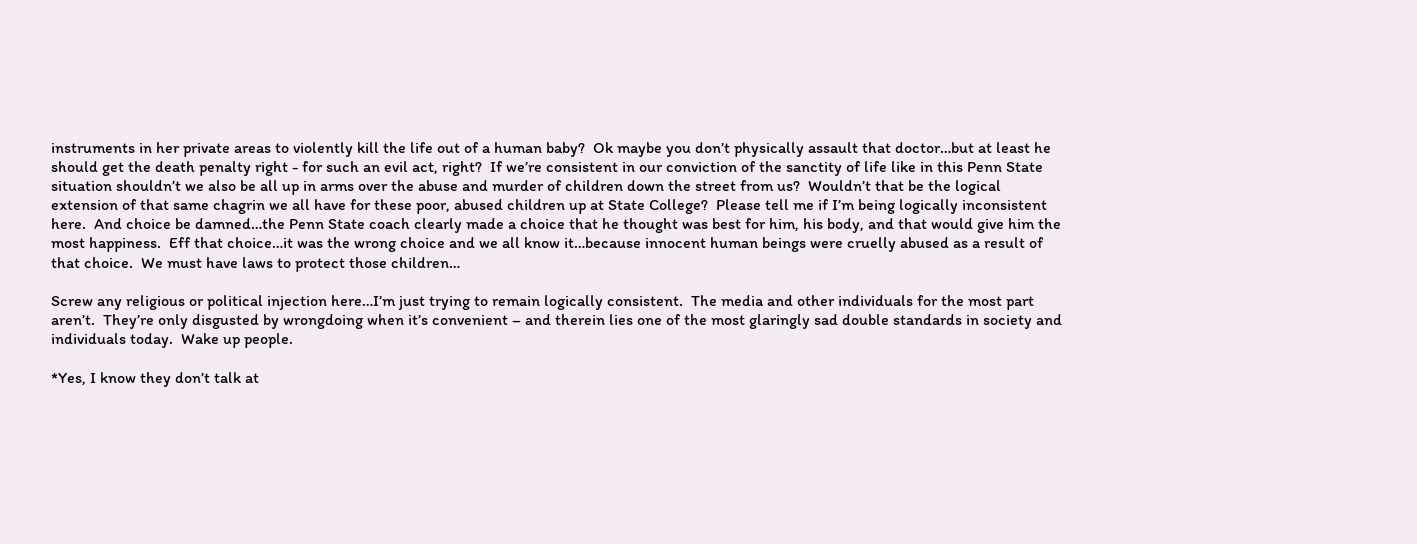instruments in her private areas to violently kill the life out of a human baby?  Ok maybe you don’t physically assault that doctor…but at least he should get the death penalty right - for such an evil act, right?  If we’re consistent in our conviction of the sanctity of life like in this Penn State situation shouldn’t we also be all up in arms over the abuse and murder of children down the street from us?  Wouldn’t that be the logical extension of that same chagrin we all have for these poor, abused children up at State College?  Please tell me if I’m being logically inconsistent here.  And choice be damned…the Penn State coach clearly made a choice that he thought was best for him, his body, and that would give him the most happiness.  Eff that choice…it was the wrong choice and we all know it…because innocent human beings were cruelly abused as a result of that choice.  We must have laws to protect those children…

Screw any religious or political injection here…I’m just trying to remain logically consistent.  The media and other individuals for the most part aren’t.  They’re only disgusted by wrongdoing when it’s convenient – and therein lies one of the most glaringly sad double standards in society and individuals today.  Wake up people.

*Yes, I know they don’t talk at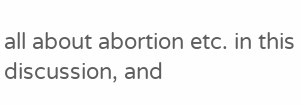all about abortion etc. in this discussion, and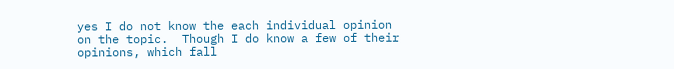yes I do not know the each individual opinion on the topic.  Though I do know a few of their opinions, which fall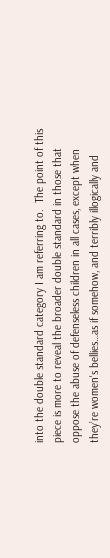into the double standard category I am referring to.  The point of this piece is more to reveal the broader double standard in those that oppose the abuse of defenseless children in all cases, except when they’re women's bellies…as if somehow, and terribly illogically and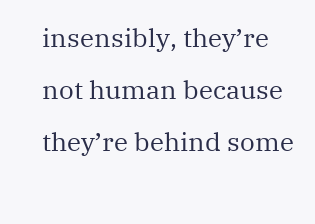insensibly, they’re not human because they’re behind some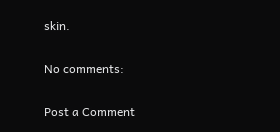skin.

No comments:

Post a Comment